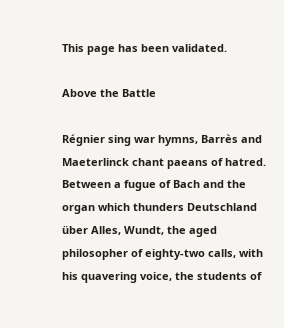This page has been validated.

Above the Battle

Régnier sing war hymns, Barrès and Maeterlinck chant paeans of hatred. Between a fugue of Bach and the organ which thunders Deutschland über Alles, Wundt, the aged philosopher of eighty-two calls, with his quavering voice, the students of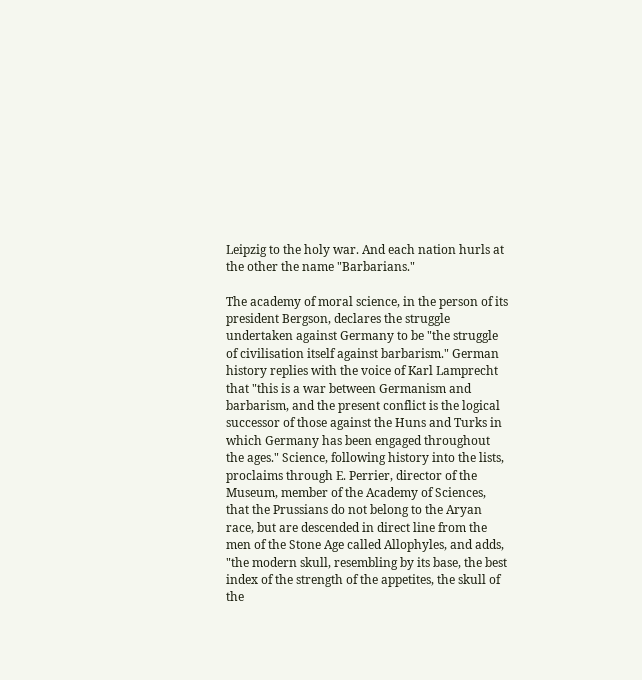Leipzig to the holy war. And each nation hurls at the other the name "Barbarians."

The academy of moral science, in the person of its president Bergson, declares the struggle undertaken against Germany to be "the struggle of civilisation itself against barbarism." German history replies with the voice of Karl Lamprecht that "this is a war between Germanism and barbarism, and the present conflict is the logical successor of those against the Huns and Turks in which Germany has been engaged throughout the ages." Science, following history into the lists, proclaims through E. Perrier, director of the Museum, member of the Academy of Sciences, that the Prussians do not belong to the Aryan race, but are descended in direct line from the men of the Stone Age called Allophyles, and adds, "the modern skull, resembling by its base, the best index of the strength of the appetites, the skull of the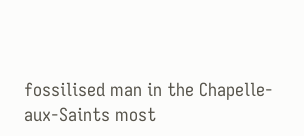fossilised man in the Chapelle-aux-Saints most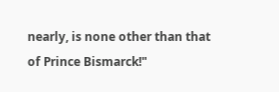nearly, is none other than that of Prince Bismarck!"